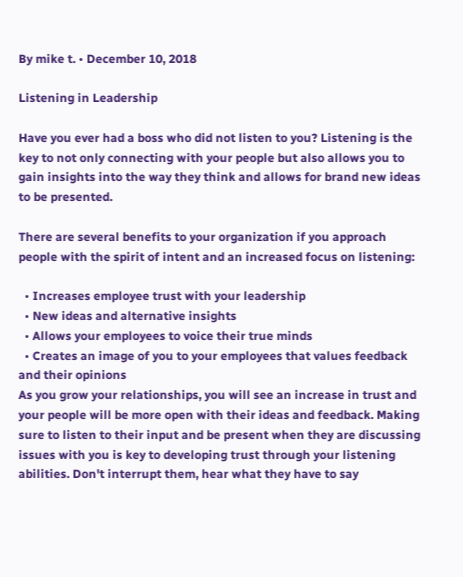By mike t. • December 10, 2018

Listening in Leadership

Have you ever had a boss who did not listen to you? Listening is the key to not only connecting with your people but also allows you to gain insights into the way they think and allows for brand new ideas to be presented.

There are several benefits to your organization if you approach people with the spirit of intent and an increased focus on listening:

  • Increases employee trust with your leadership
  • New ideas and alternative insights
  • Allows your employees to voice their true minds
  • Creates an image of you to your employees that values feedback and their opinions
As you grow your relationships, you will see an increase in trust and your people will be more open with their ideas and feedback. Making sure to listen to their input and be present when they are discussing issues with you is key to developing trust through your listening abilities. Don't interrupt them, hear what they have to say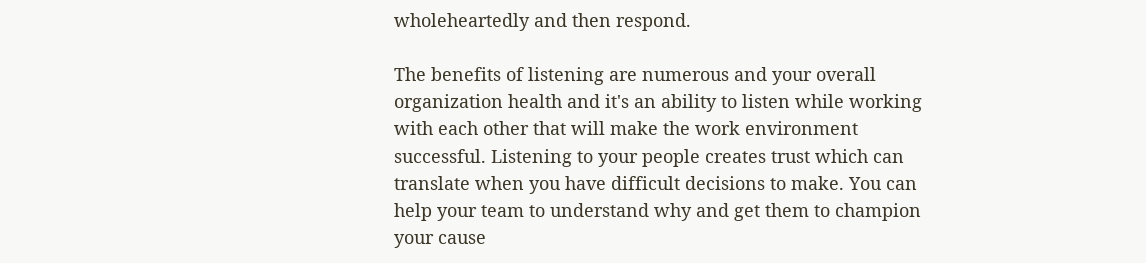wholeheartedly and then respond.

The benefits of listening are numerous and your overall organization health and it's an ability to listen while working with each other that will make the work environment successful. Listening to your people creates trust which can translate when you have difficult decisions to make. You can help your team to understand why and get them to champion your cause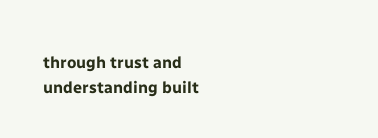through trust and understanding built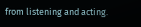from listening and acting.